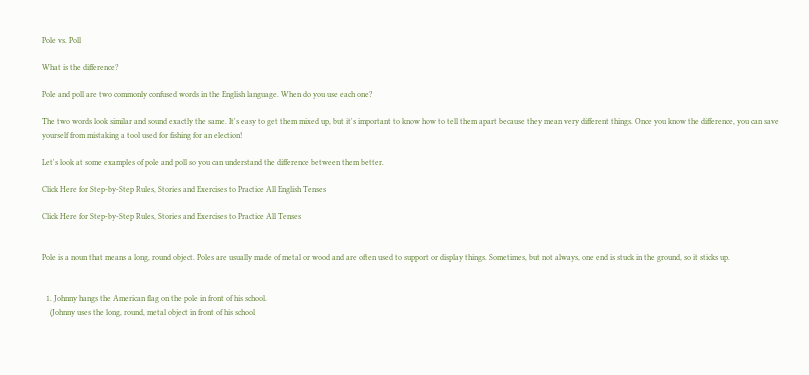Pole vs. Poll

What is the difference?

Pole and poll are two commonly confused words in the English language. When do you use each one?

The two words look similar and sound exactly the same. It's easy to get them mixed up, but it's important to know how to tell them apart because they mean very different things. Once you know the difference, you can save yourself from mistaking a tool used for fishing for an election!

Let's look at some examples of pole and poll so you can understand the difference between them better.

Click Here for Step-by-Step Rules, Stories and Exercises to Practice All English Tenses

Click Here for Step-by-Step Rules, Stories and Exercises to Practice All Tenses


Pole is a noun that means a long, round object. Poles are usually made of metal or wood and are often used to support or display things. Sometimes, but not always, one end is stuck in the ground, so it sticks up.


  1. Johnny hangs the American flag on the pole in front of his school.
    (Johnny uses the long, round, metal object in front of his school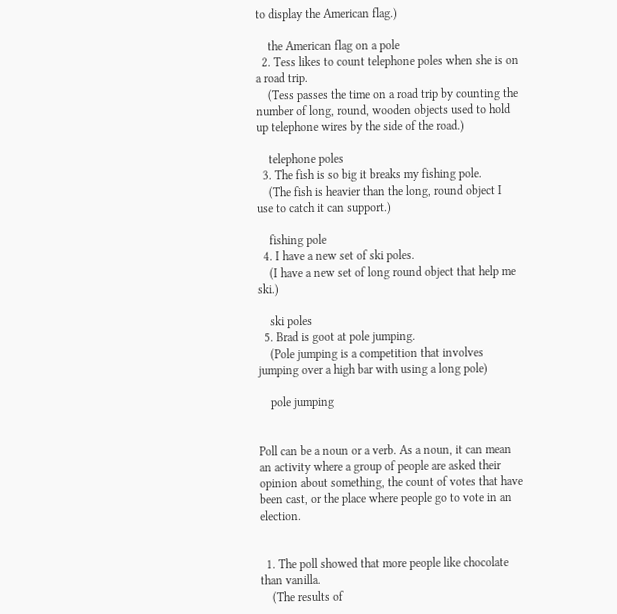to display the American flag.)

    the American flag on a pole
  2. Tess likes to count telephone poles when she is on a road trip.
    (Tess passes the time on a road trip by counting the number of long, round, wooden objects used to hold up telephone wires by the side of the road.)

    telephone poles
  3. The fish is so big it breaks my fishing pole.
    (The fish is heavier than the long, round object I use to catch it can support.)

    fishing pole
  4. I have a new set of ski poles.
    (I have a new set of long round object that help me ski.)

    ski poles
  5. Brad is goot at pole jumping.
    (Pole jumping is a competition that involves jumping over a high bar with using a long pole)

    pole jumping


Poll can be a noun or a verb. As a noun, it can mean an activity where a group of people are asked their opinion about something, the count of votes that have been cast, or the place where people go to vote in an election.


  1. The poll showed that more people like chocolate than vanilla.
    (The results of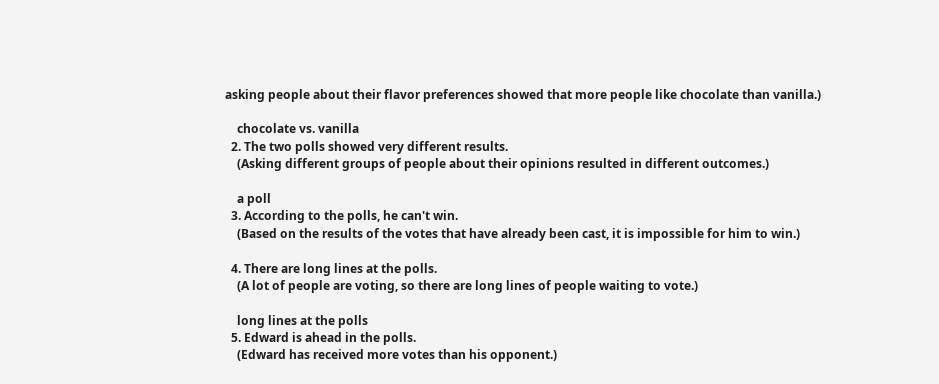asking people about their flavor preferences showed that more people like chocolate than vanilla.)

    chocolate vs. vanilla
  2. The two polls showed very different results.
    (Asking different groups of people about their opinions resulted in different outcomes.)

    a poll
  3. According to the polls, he can't win.
    (Based on the results of the votes that have already been cast, it is impossible for him to win.)

  4. There are long lines at the polls.
    (A lot of people are voting, so there are long lines of people waiting to vote.)

    long lines at the polls
  5. Edward is ahead in the polls.
    (Edward has received more votes than his opponent.)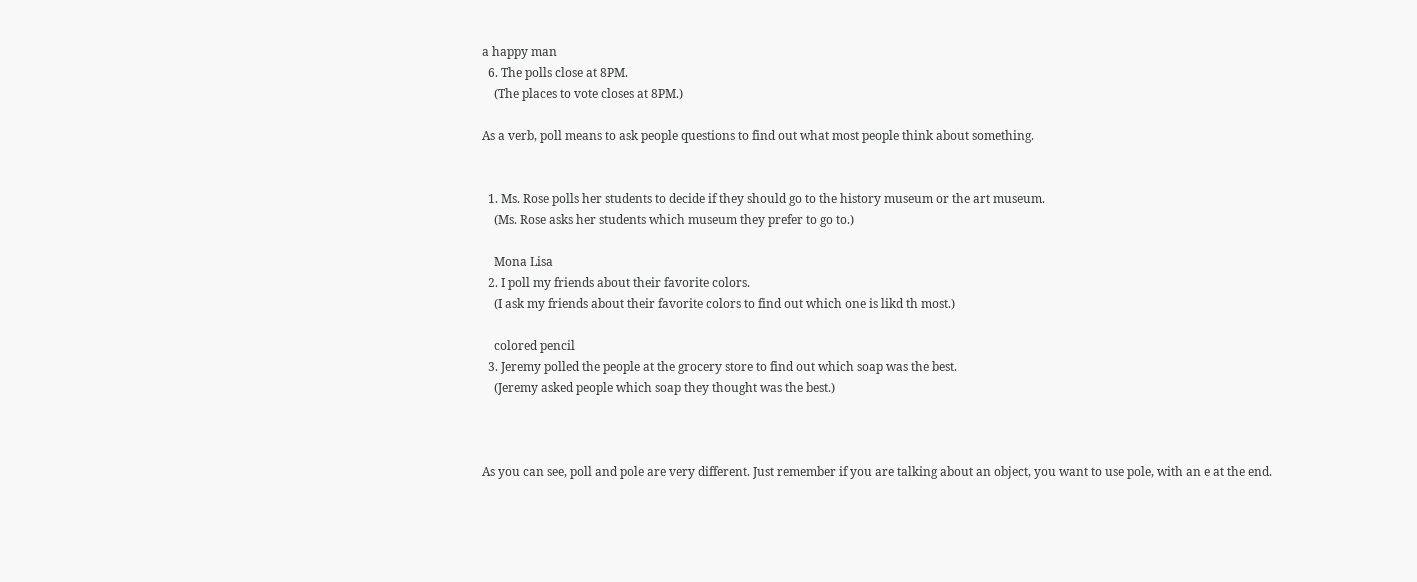a happy man
  6. The polls close at 8PM.
    (The places to vote closes at 8PM.)

As a verb, poll means to ask people questions to find out what most people think about something.


  1. Ms. Rose polls her students to decide if they should go to the history museum or the art museum.
    (Ms. Rose asks her students which museum they prefer to go to.)

    Mona Lisa
  2. I poll my friends about their favorite colors.
    (I ask my friends about their favorite colors to find out which one is likd th most.)

    colored pencil
  3. Jeremy polled the people at the grocery store to find out which soap was the best.
    (Jeremy asked people which soap they thought was the best.)



As you can see, poll and pole are very different. Just remember if you are talking about an object, you want to use pole, with an e at the end.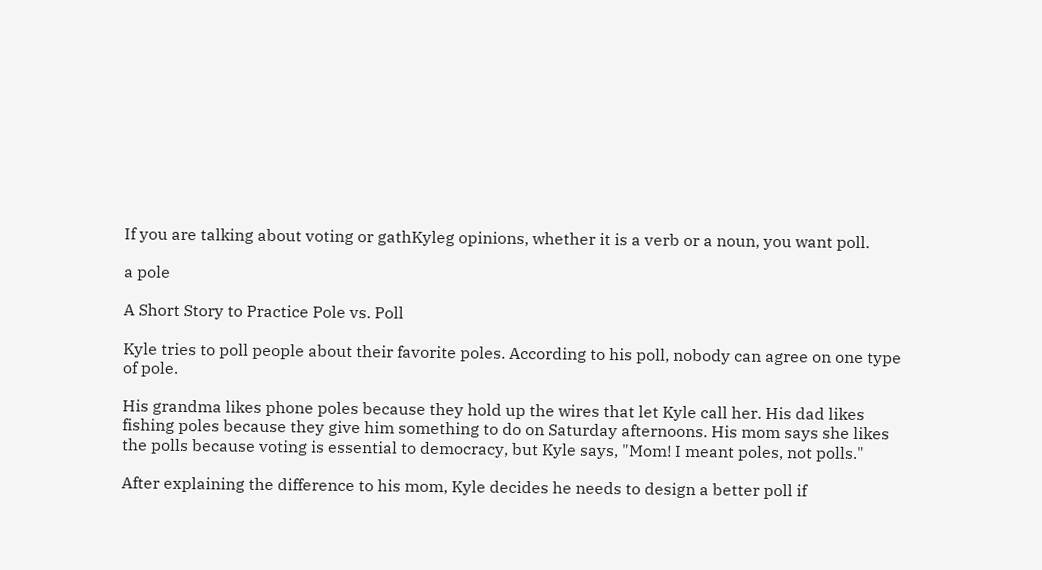If you are talking about voting or gathKyleg opinions, whether it is a verb or a noun, you want poll.

a pole

A Short Story to Practice Pole vs. Poll

Kyle tries to poll people about their favorite poles. According to his poll, nobody can agree on one type of pole.

His grandma likes phone poles because they hold up the wires that let Kyle call her. His dad likes fishing poles because they give him something to do on Saturday afternoons. His mom says she likes the polls because voting is essential to democracy, but Kyle says, "Mom! I meant poles, not polls."

After explaining the difference to his mom, Kyle decides he needs to design a better poll if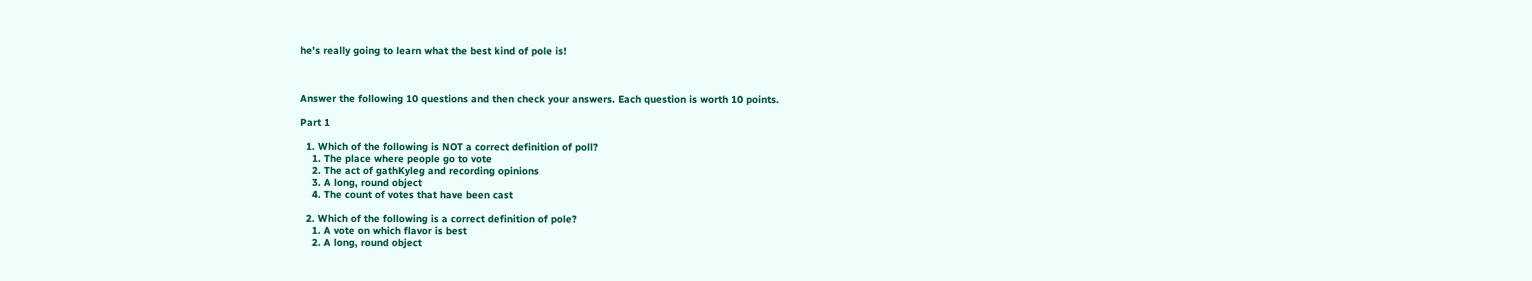he's really going to learn what the best kind of pole is!



Answer the following 10 questions and then check your answers. Each question is worth 10 points.

Part 1

  1. Which of the following is NOT a correct definition of poll?
    1. The place where people go to vote
    2. The act of gathKyleg and recording opinions
    3. A long, round object
    4. The count of votes that have been cast

  2. Which of the following is a correct definition of pole?
    1. A vote on which flavor is best
    2. A long, round object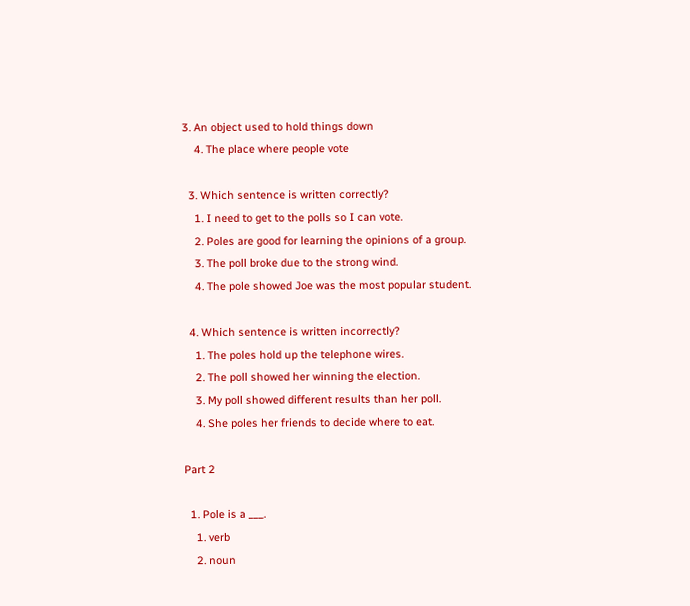3. An object used to hold things down
    4. The place where people vote

  3. Which sentence is written correctly?
    1. I need to get to the polls so I can vote.
    2. Poles are good for learning the opinions of a group.
    3. The poll broke due to the strong wind.
    4. The pole showed Joe was the most popular student.

  4. Which sentence is written incorrectly?
    1. The poles hold up the telephone wires.
    2. The poll showed her winning the election.
    3. My poll showed different results than her poll.
    4. She poles her friends to decide where to eat.

Part 2

  1. Pole is a ___.
    1. verb
    2. noun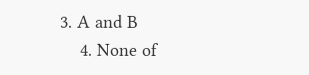3. A and B
    4. None of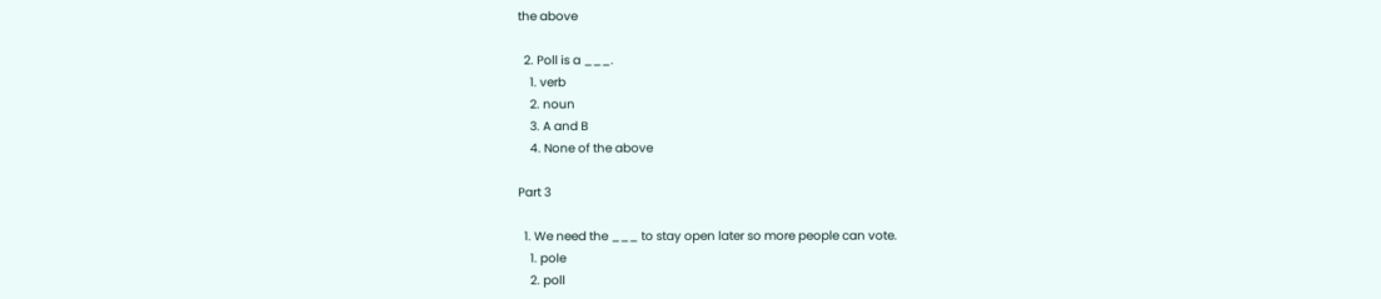the above

  2. Poll is a ___.
    1. verb
    2. noun
    3. A and B
    4. None of the above

Part 3

  1. We need the ___ to stay open later so more people can vote.
    1. pole
    2. poll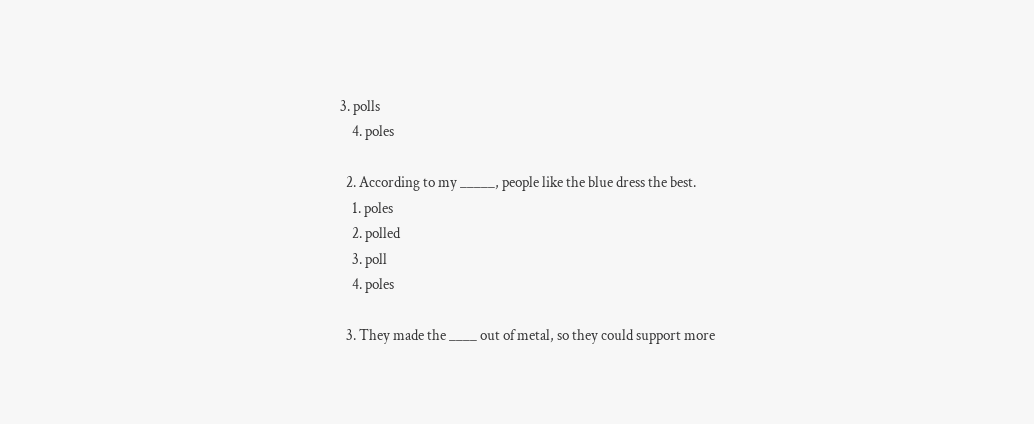3. polls
    4. poles

  2. According to my _____, people like the blue dress the best.
    1. poles
    2. polled
    3. poll
    4. poles

  3. They made the ____ out of metal, so they could support more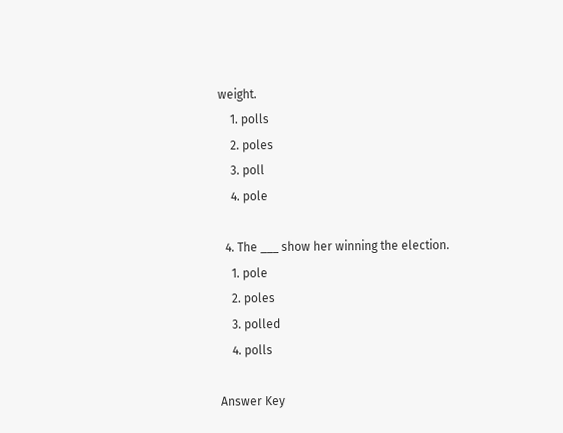weight.
    1. polls
    2. poles
    3. poll
    4. pole

  4. The ___ show her winning the election.
    1. pole
    2. poles
    3. polled
    4. polls

Answer Key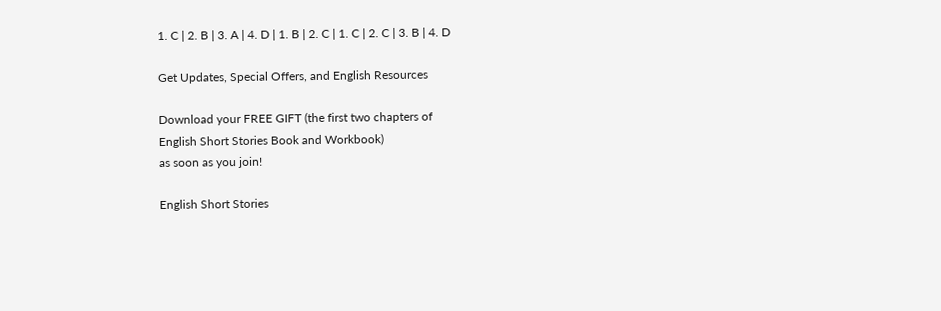1. C | 2. B | 3. A | 4. D | 1. B | 2. C | 1. C | 2. C | 3. B | 4. D

Get Updates, Special Offers, and English Resources

Download your FREE GIFT (the first two chapters of
English Short Stories Book and Workbook)
as soon as you join!

English Short Stories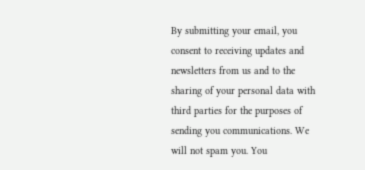By submitting your email, you consent to receiving updates and newsletters from us and to the sharing of your personal data with third parties for the purposes of sending you communications. We will not spam you. You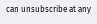can unsubscribe at any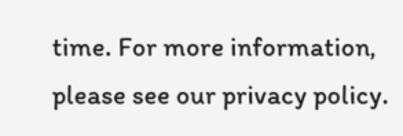time. For more information, please see our privacy policy.